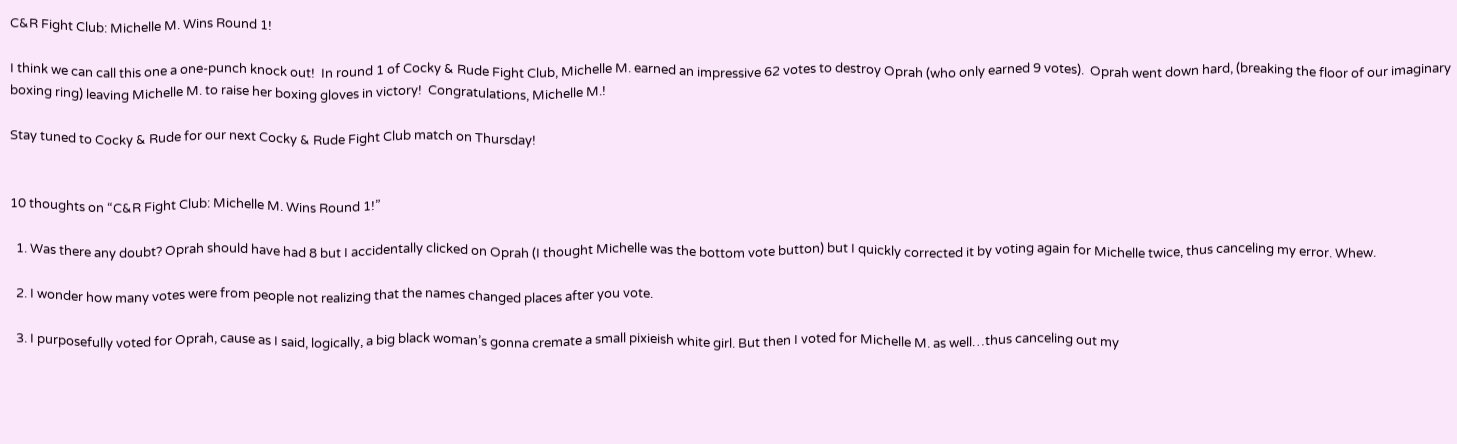C&R Fight Club: Michelle M. Wins Round 1!

I think we can call this one a one-punch knock out!  In round 1 of Cocky & Rude Fight Club, Michelle M. earned an impressive 62 votes to destroy Oprah (who only earned 9 votes).  Oprah went down hard, (breaking the floor of our imaginary boxing ring) leaving Michelle M. to raise her boxing gloves in victory!  Congratulations, Michelle M.!

Stay tuned to Cocky & Rude for our next Cocky & Rude Fight Club match on Thursday!


10 thoughts on “C&R Fight Club: Michelle M. Wins Round 1!”

  1. Was there any doubt? Oprah should have had 8 but I accidentally clicked on Oprah (I thought Michelle was the bottom vote button) but I quickly corrected it by voting again for Michelle twice, thus canceling my error. Whew.

  2. I wonder how many votes were from people not realizing that the names changed places after you vote.

  3. I purposefully voted for Oprah, cause as I said, logically, a big black woman’s gonna cremate a small pixieish white girl. But then I voted for Michelle M. as well…thus canceling out my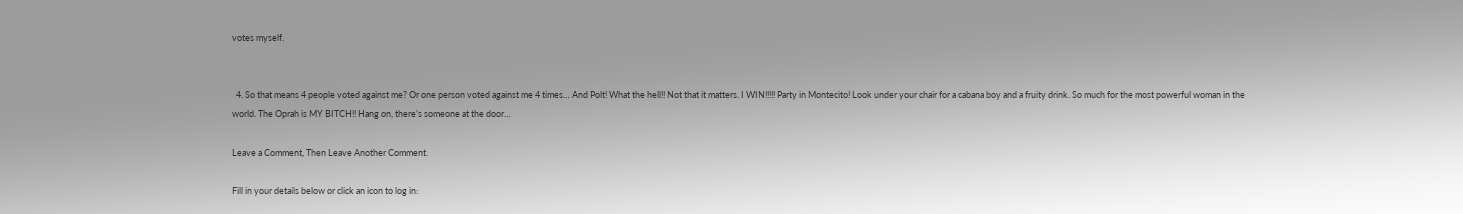votes myself.


  4. So that means 4 people voted against me? Or one person voted against me 4 times… And Polt! What the hell!! Not that it matters. I WIN!!!!! Party in Montecito! Look under your chair for a cabana boy and a fruity drink. So much for the most powerful woman in the world. The Oprah is MY BITCH!! Hang on, there’s someone at the door…

Leave a Comment, Then Leave Another Comment.

Fill in your details below or click an icon to log in: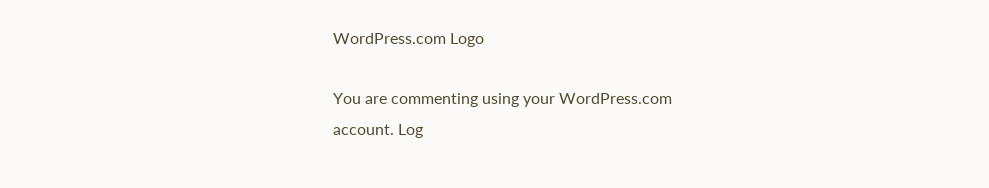WordPress.com Logo

You are commenting using your WordPress.com account. Log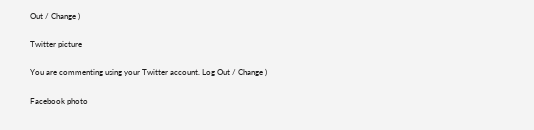Out / Change )

Twitter picture

You are commenting using your Twitter account. Log Out / Change )

Facebook photo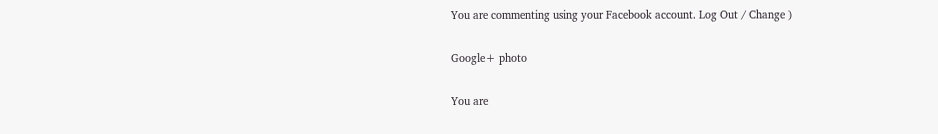You are commenting using your Facebook account. Log Out / Change )

Google+ photo

You are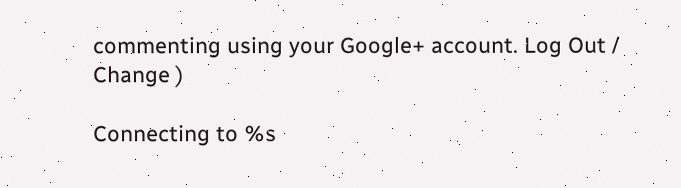commenting using your Google+ account. Log Out / Change )

Connecting to %s